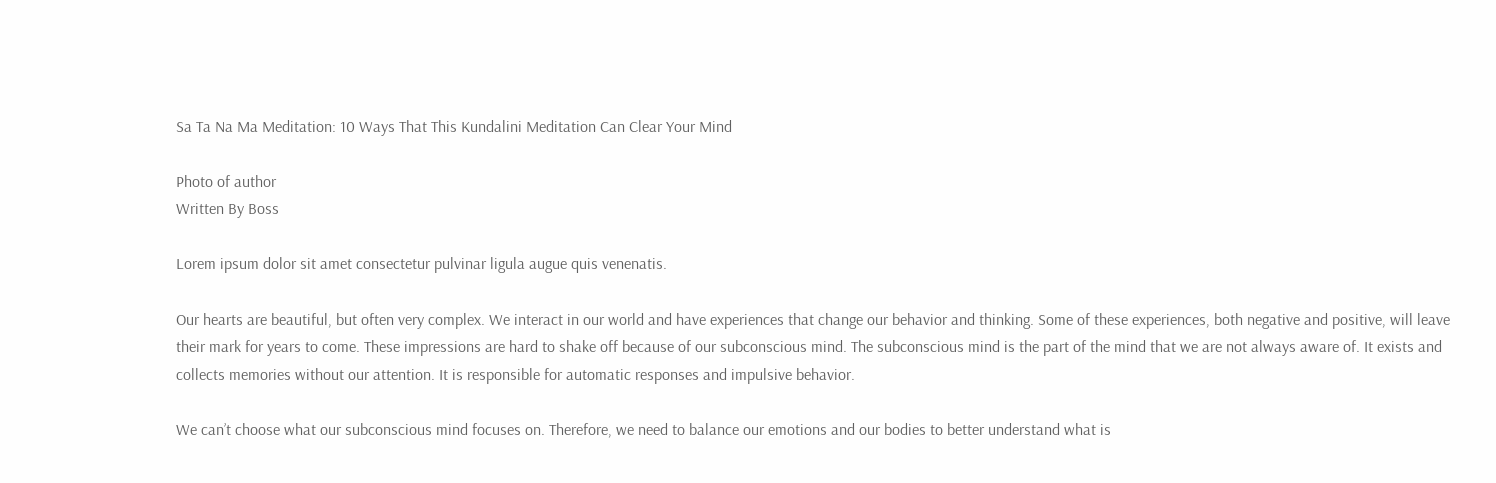Sa Ta Na Ma Meditation: 10 Ways That This Kundalini Meditation Can Clear Your Mind

Photo of author
Written By Boss

Lorem ipsum dolor sit amet consectetur pulvinar ligula augue quis venenatis.

Our hearts are beautiful, but often very complex. We interact in our world and have experiences that change our behavior and thinking. Some of these experiences, both negative and positive, will leave their mark for years to come. These impressions are hard to shake off because of our subconscious mind. The subconscious mind is the part of the mind that we are not always aware of. It exists and collects memories without our attention. It is responsible for automatic responses and impulsive behavior.

We can’t choose what our subconscious mind focuses on. Therefore, we need to balance our emotions and our bodies to better understand what is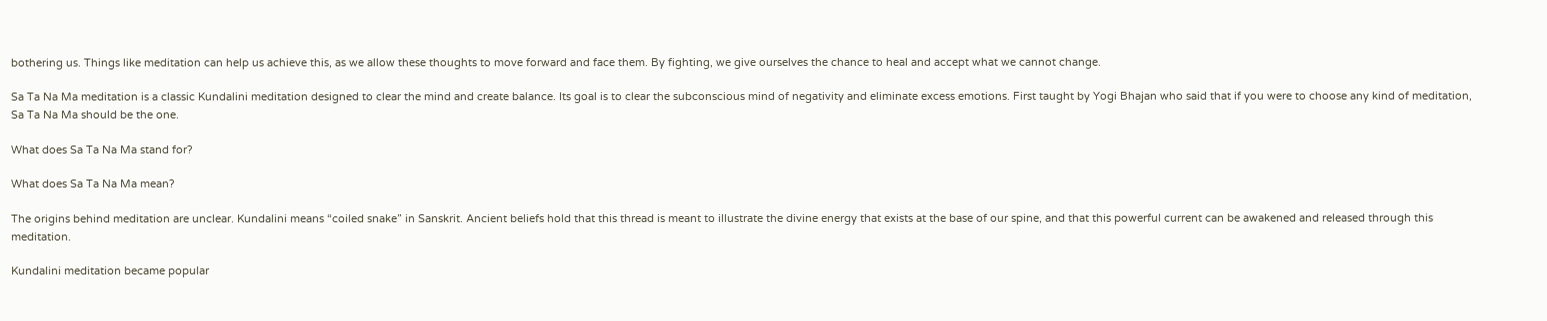bothering us. Things like meditation can help us achieve this, as we allow these thoughts to move forward and face them. By fighting, we give ourselves the chance to heal and accept what we cannot change.

Sa Ta Na Ma meditation is a classic Kundalini meditation designed to clear the mind and create balance. Its goal is to clear the subconscious mind of negativity and eliminate excess emotions. First taught by Yogi Bhajan who said that if you were to choose any kind of meditation, Sa Ta Na Ma should be the one.

What does Sa Ta Na Ma stand for?

What does Sa Ta Na Ma mean?

The origins behind meditation are unclear. Kundalini means “coiled snake” in Sanskrit. Ancient beliefs hold that this thread is meant to illustrate the divine energy that exists at the base of our spine, and that this powerful current can be awakened and released through this meditation.

Kundalini meditation became popular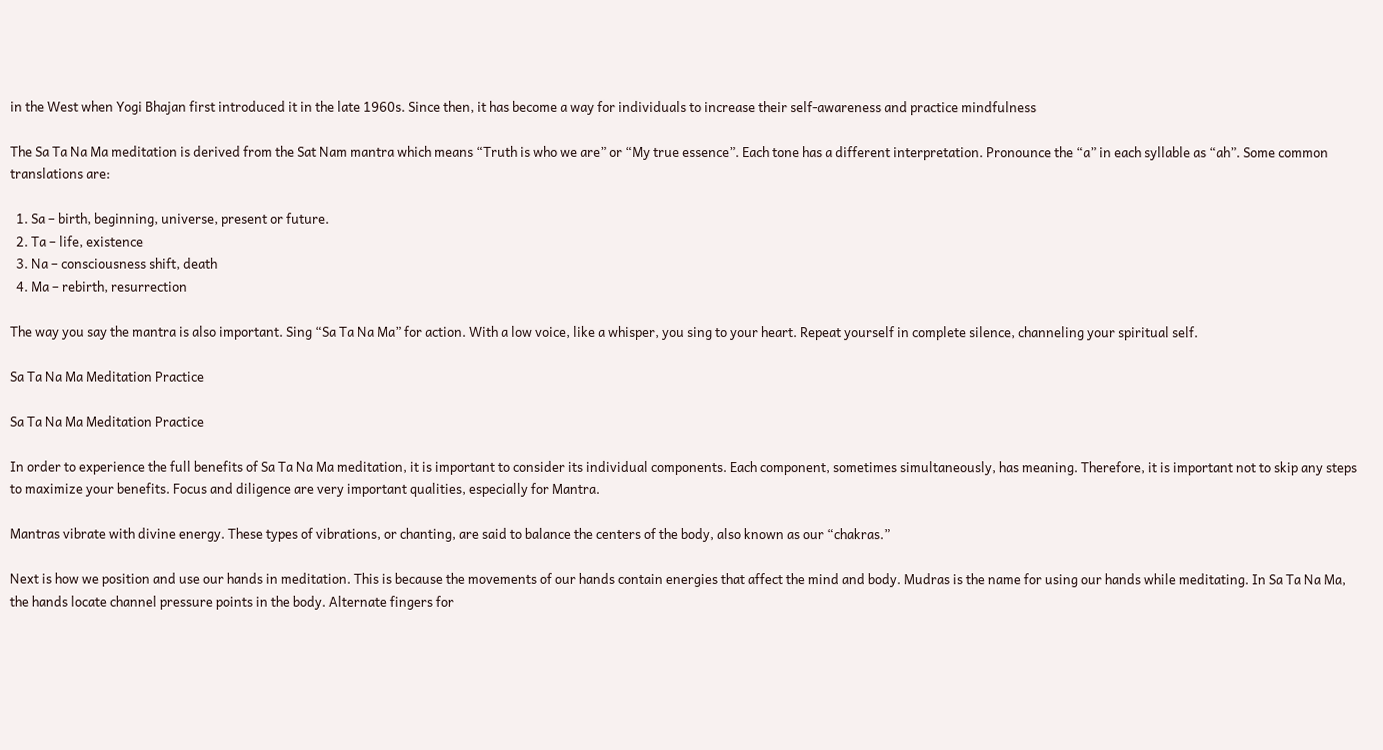in the West when Yogi Bhajan first introduced it in the late 1960s. Since then, it has become a way for individuals to increase their self-awareness and practice mindfulness

The Sa Ta Na Ma meditation is derived from the Sat Nam mantra which means “Truth is who we are” or “My true essence”. Each tone has a different interpretation. Pronounce the “a” in each syllable as “ah”. Some common translations are:

  1. Sa – birth, beginning, universe, present or future.
  2. Ta – life, existence
  3. Na – consciousness shift, death
  4. Ma – rebirth, resurrection

The way you say the mantra is also important. Sing “Sa Ta Na Ma” for action. With a low voice, like a whisper, you sing to your heart. Repeat yourself in complete silence, channeling your spiritual self.

Sa Ta Na Ma Meditation Practice

Sa Ta Na Ma Meditation Practice

In order to experience the full benefits of Sa Ta Na Ma meditation, it is important to consider its individual components. Each component, sometimes simultaneously, has meaning. Therefore, it is important not to skip any steps to maximize your benefits. Focus and diligence are very important qualities, especially for Mantra.

Mantras vibrate with divine energy. These types of vibrations, or chanting, are said to balance the centers of the body, also known as our “chakras.”

Next is how we position and use our hands in meditation. This is because the movements of our hands contain energies that affect the mind and body. Mudras is the name for using our hands while meditating. In Sa Ta Na Ma, the hands locate channel pressure points in the body. Alternate fingers for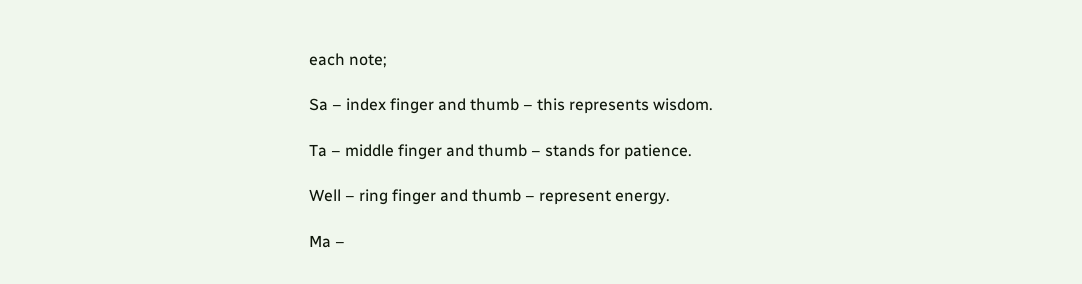each note;

Sa – index finger and thumb – this represents wisdom.

Ta – middle finger and thumb – stands for patience.

Well – ring finger and thumb – represent energy.

Ma –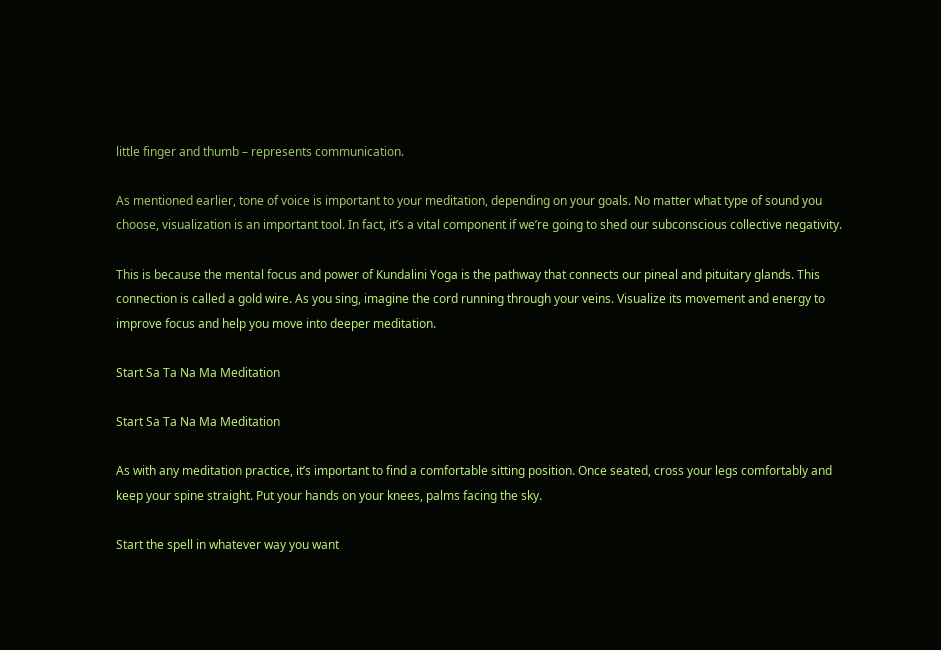little finger and thumb – represents communication.

As mentioned earlier, tone of voice is important to your meditation, depending on your goals. No matter what type of sound you choose, visualization is an important tool. In fact, it’s a vital component if we’re going to shed our subconscious collective negativity.

This is because the mental focus and power of Kundalini Yoga is the pathway that connects our pineal and pituitary glands. This connection is called a gold wire. As you sing, imagine the cord running through your veins. Visualize its movement and energy to improve focus and help you move into deeper meditation.

Start Sa Ta Na Ma Meditation

Start Sa Ta Na Ma Meditation

As with any meditation practice, it’s important to find a comfortable sitting position. Once seated, cross your legs comfortably and keep your spine straight. Put your hands on your knees, palms facing the sky.

Start the spell in whatever way you want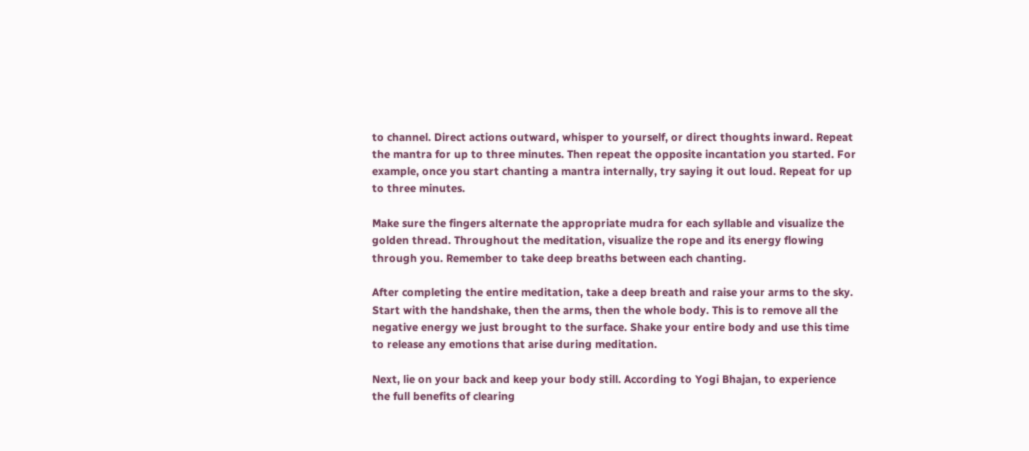to channel. Direct actions outward, whisper to yourself, or direct thoughts inward. Repeat the mantra for up to three minutes. Then repeat the opposite incantation you started. For example, once you start chanting a mantra internally, try saying it out loud. Repeat for up to three minutes.

Make sure the fingers alternate the appropriate mudra for each syllable and visualize the golden thread. Throughout the meditation, visualize the rope and its energy flowing through you. Remember to take deep breaths between each chanting.

After completing the entire meditation, take a deep breath and raise your arms to the sky. Start with the handshake, then the arms, then the whole body. This is to remove all the negative energy we just brought to the surface. Shake your entire body and use this time to release any emotions that arise during meditation.

Next, lie on your back and keep your body still. According to Yogi Bhajan, to experience the full benefits of clearing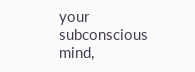your subconscious mind,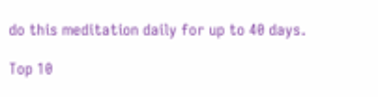do this meditation daily for up to 40 days.

Top 10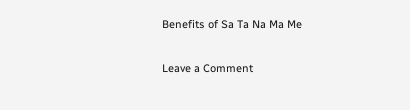Benefits of Sa Ta Na Ma Me

Leave a Comment